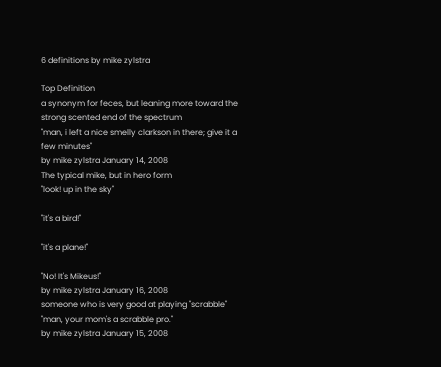6 definitions by mike zylstra

Top Definition
a synonym for feces, but leaning more toward the strong scented end of the spectrum
"man, i left a nice smelly clarkson in there; give it a few minutes"
by mike zylstra January 14, 2008
The typical mike, but in hero form
"look! up in the sky"

"it's a bird!"

"it's a plane!"

"No! It's Mikeus!"
by mike zylstra January 16, 2008
someone who is very good at playing "scrabble"
"man, your mom's a scrabble pro."
by mike zylstra January 15, 2008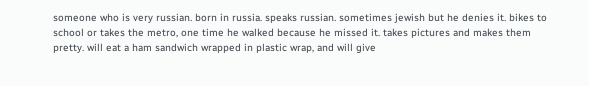someone who is very russian. born in russia. speaks russian. sometimes jewish but he denies it. bikes to school or takes the metro, one time he walked because he missed it. takes pictures and makes them pretty. will eat a ham sandwich wrapped in plastic wrap, and will give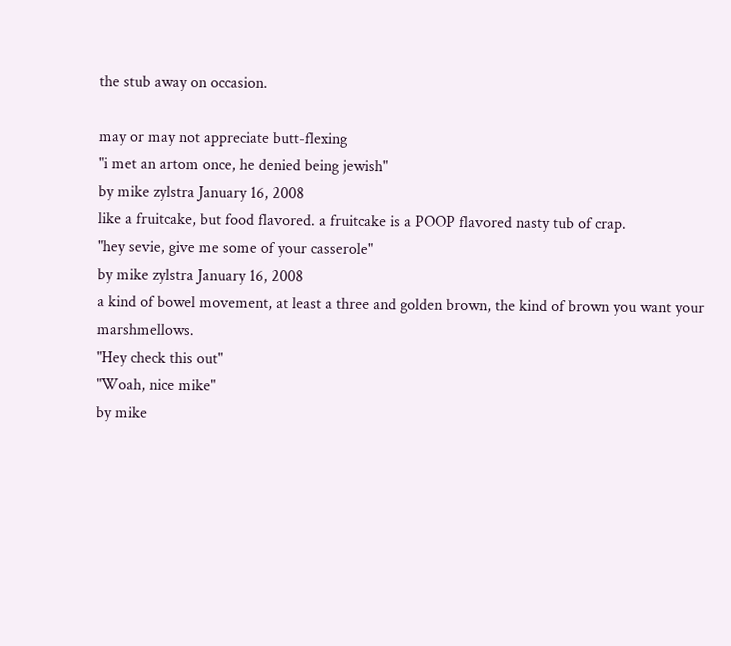the stub away on occasion.

may or may not appreciate butt-flexing
"i met an artom once, he denied being jewish"
by mike zylstra January 16, 2008
like a fruitcake, but food flavored. a fruitcake is a POOP flavored nasty tub of crap.
"hey sevie, give me some of your casserole"
by mike zylstra January 16, 2008
a kind of bowel movement, at least a three and golden brown, the kind of brown you want your marshmellows.
"Hey check this out"
"Woah, nice mike"
by mike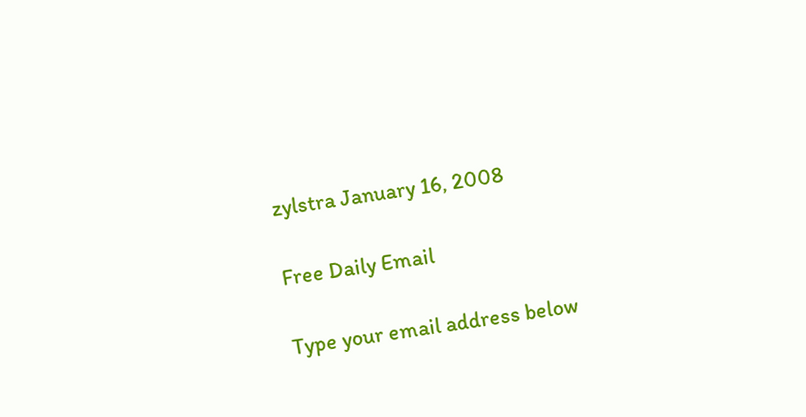zylstra January 16, 2008

Free Daily Email

Type your email address below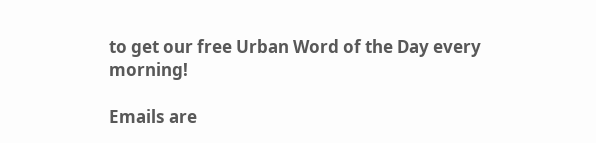to get our free Urban Word of the Day every morning!

Emails are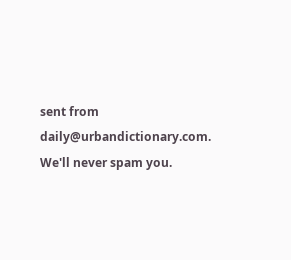sent from daily@urbandictionary.com. We'll never spam you.